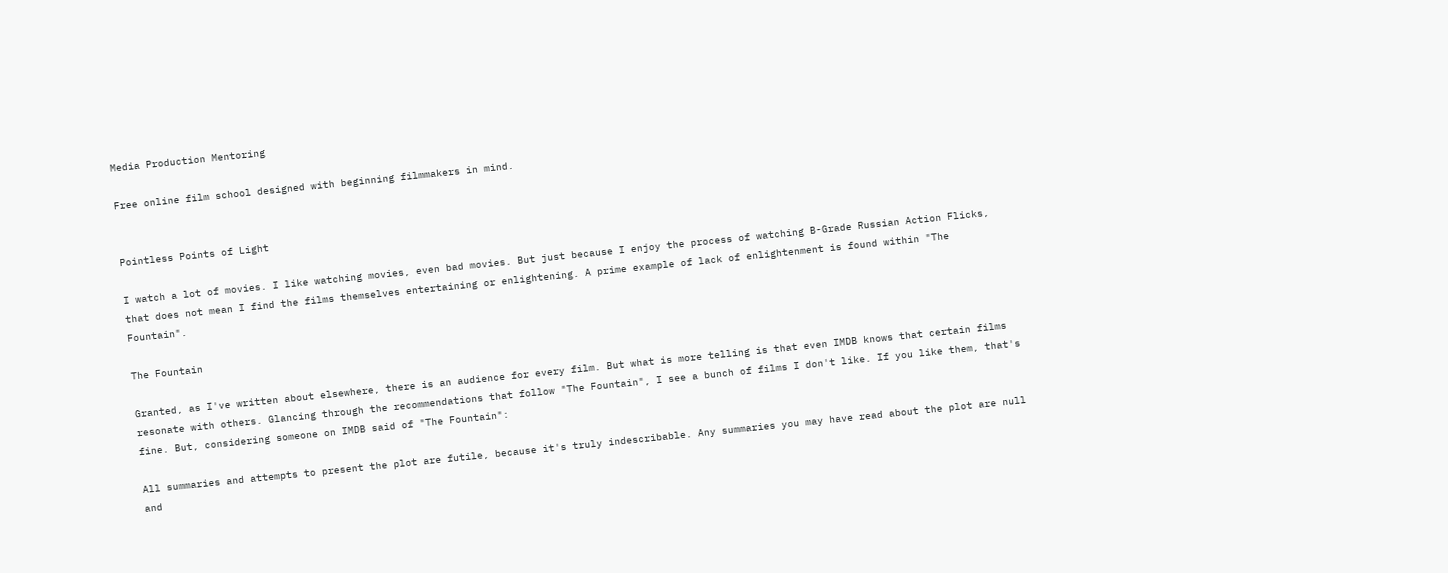Media Production Mentoring

Free online film school designed with beginning filmmakers in mind.


Pointless Points of Light

I watch a lot of movies. I like watching movies, even bad movies. But just because I enjoy the process of watching B-Grade Russian Action Flicks, that does not mean I find the films themselves entertaining or enlightening. A prime example of lack of enlightenment is found within "The Fountain".

The Fountain

Granted, as I've written about elsewhere, there is an audience for every film. But what is more telling is that even IMDB knows that certain films resonate with others. Glancing through the recommendations that follow "The Fountain", I see a bunch of films I don't like. If you like them, that's fine. But, considering someone on IMDB said of "The Fountain":

All summaries and attempts to present the plot are futile, because it's truly indescribable. Any summaries you may have read about the plot are null and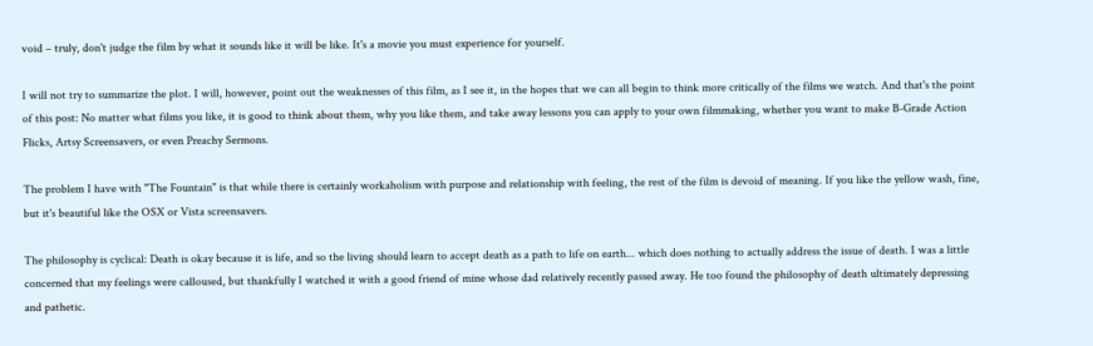void – truly, don't judge the film by what it sounds like it will be like. It's a movie you must experience for yourself.

I will not try to summarize the plot. I will, however, point out the weaknesses of this film, as I see it, in the hopes that we can all begin to think more critically of the films we watch. And that's the point of this post: No matter what films you like, it is good to think about them, why you like them, and take away lessons you can apply to your own filmmaking, whether you want to make B-Grade Action Flicks, Artsy Screensavers, or even Preachy Sermons.

The problem I have with "The Fountain" is that while there is certainly workaholism with purpose and relationship with feeling, the rest of the film is devoid of meaning. If you like the yellow wash, fine, but it's beautiful like the OSX or Vista screensavers.

The philosophy is cyclical: Death is okay because it is life, and so the living should learn to accept death as a path to life on earth... which does nothing to actually address the issue of death. I was a little concerned that my feelings were calloused, but thankfully I watched it with a good friend of mine whose dad relatively recently passed away. He too found the philosophy of death ultimately depressing and pathetic.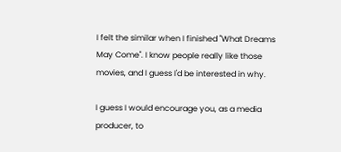I felt the similar when I finished "What Dreams May Come". I know people really like those movies, and I guess I'd be interested in why.

I guess I would encourage you, as a media producer, to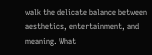walk the delicate balance between aesthetics, entertainment, and meaning. What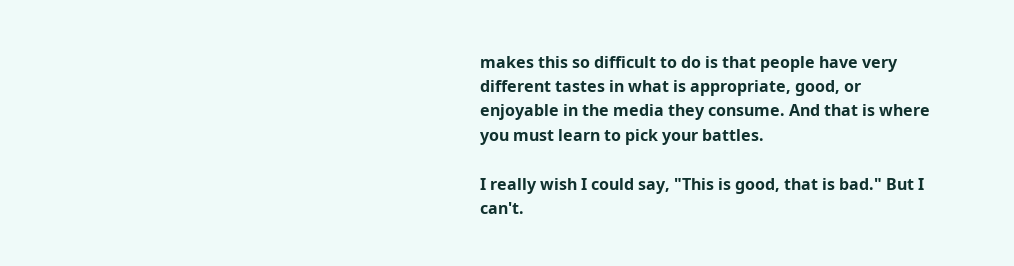makes this so difficult to do is that people have very different tastes in what is appropriate, good, or enjoyable in the media they consume. And that is where you must learn to pick your battles.

I really wish I could say, "This is good, that is bad." But I can't.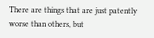There are things that are just patently worse than others, but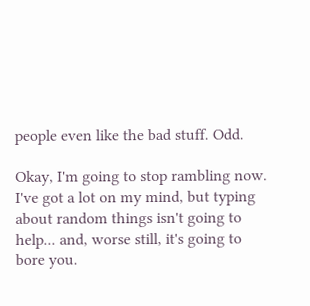people even like the bad stuff. Odd.

Okay, I'm going to stop rambling now. I've got a lot on my mind, but typing about random things isn't going to help... and, worse still, it's going to bore you.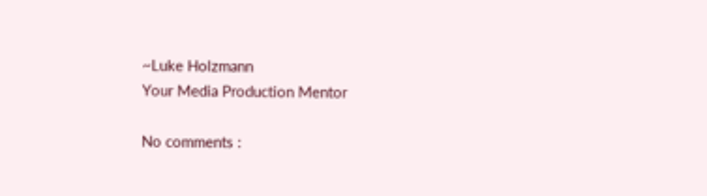~Luke Holzmann
Your Media Production Mentor

No comments :